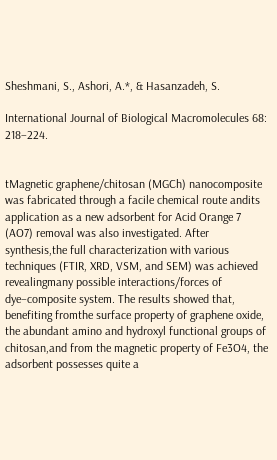Sheshmani, S., Ashori, A.*, & Hasanzadeh, S.

International Journal of Biological Macromolecules 68: 218–224.


tMagnetic graphene/chitosan (MGCh) nanocomposite was fabricated through a facile chemical route andits application as a new adsorbent for Acid Orange 7 (AO7) removal was also investigated. After synthesis,the full characterization with various techniques (FTIR, XRD, VSM, and SEM) was achieved revealingmany possible interactions/forces of dye–composite system. The results showed that, benefiting fromthe surface property of graphene oxide, the abundant amino and hydroxyl functional groups of chitosan,and from the magnetic property of Fe3O4, the adsorbent possesses quite a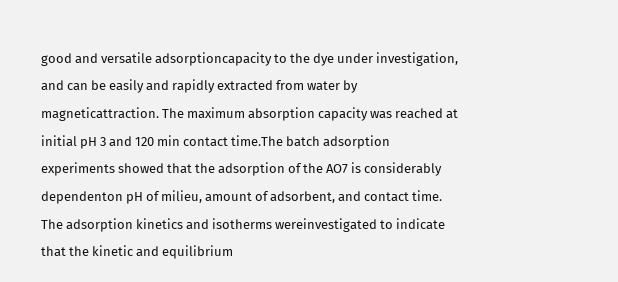good and versatile adsorptioncapacity to the dye under investigation, and can be easily and rapidly extracted from water by magneticattraction. The maximum absorption capacity was reached at initial pH 3 and 120 min contact time.The batch adsorption experiments showed that the adsorption of the AO7 is considerably dependenton pH of milieu, amount of adsorbent, and contact time. The adsorption kinetics and isotherms wereinvestigated to indicate that the kinetic and equilibrium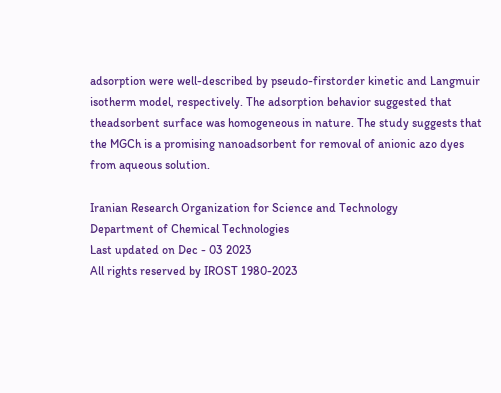adsorption were well-described by pseudo-firstorder kinetic and Langmuir isotherm model, respectively. The adsorption behavior suggested that theadsorbent surface was homogeneous in nature. The study suggests that the MGCh is a promising nanoadsorbent for removal of anionic azo dyes from aqueous solution.

Iranian Research Organization for Science and Technology
Department of Chemical Technologies
Last updated on Dec - 03 2023
All rights reserved by IROST 1980-2023